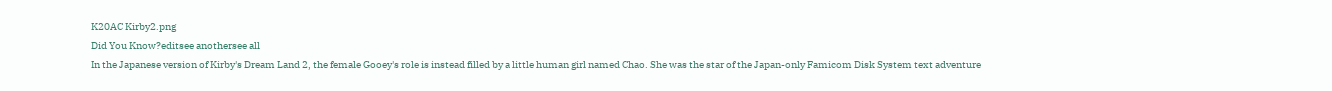K20AC Kirby2.png
Did You Know?editsee anothersee all
In the Japanese version of Kirby's Dream Land 2, the female Gooey's role is instead filled by a little human girl named Chao. She was the star of the Japan-only Famicom Disk System text adventure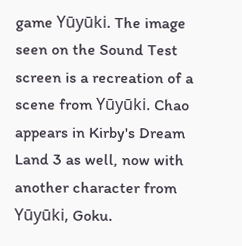game Yūyūki. The image seen on the Sound Test screen is a recreation of a scene from Yūyūki. Chao appears in Kirby's Dream Land 3 as well, now with another character from Yūyūki, Goku.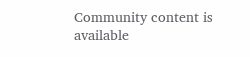Community content is available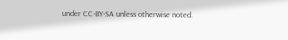under CC-BY-SA unless otherwise noted.